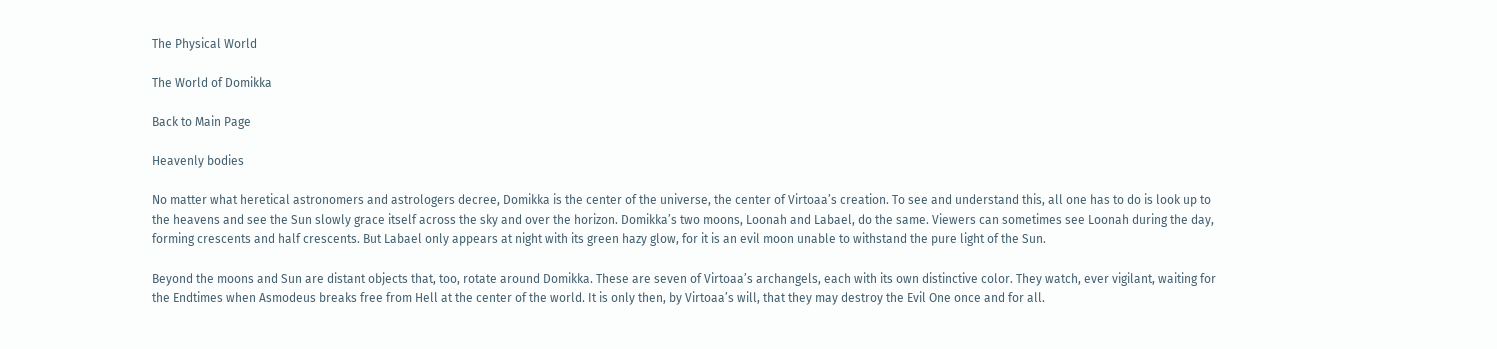The Physical World

The World of Domikka

Back to Main Page

Heavenly bodies

No matter what heretical astronomers and astrologers decree, Domikka is the center of the universe, the center of Virtoaa’s creation. To see and understand this, all one has to do is look up to the heavens and see the Sun slowly grace itself across the sky and over the horizon. Domikka’s two moons, Loonah and Labael, do the same. Viewers can sometimes see Loonah during the day, forming crescents and half crescents. But Labael only appears at night with its green hazy glow, for it is an evil moon unable to withstand the pure light of the Sun.

Beyond the moons and Sun are distant objects that, too, rotate around Domikka. These are seven of Virtoaa’s archangels, each with its own distinctive color. They watch, ever vigilant, waiting for the Endtimes when Asmodeus breaks free from Hell at the center of the world. It is only then, by Virtoaa’s will, that they may destroy the Evil One once and for all.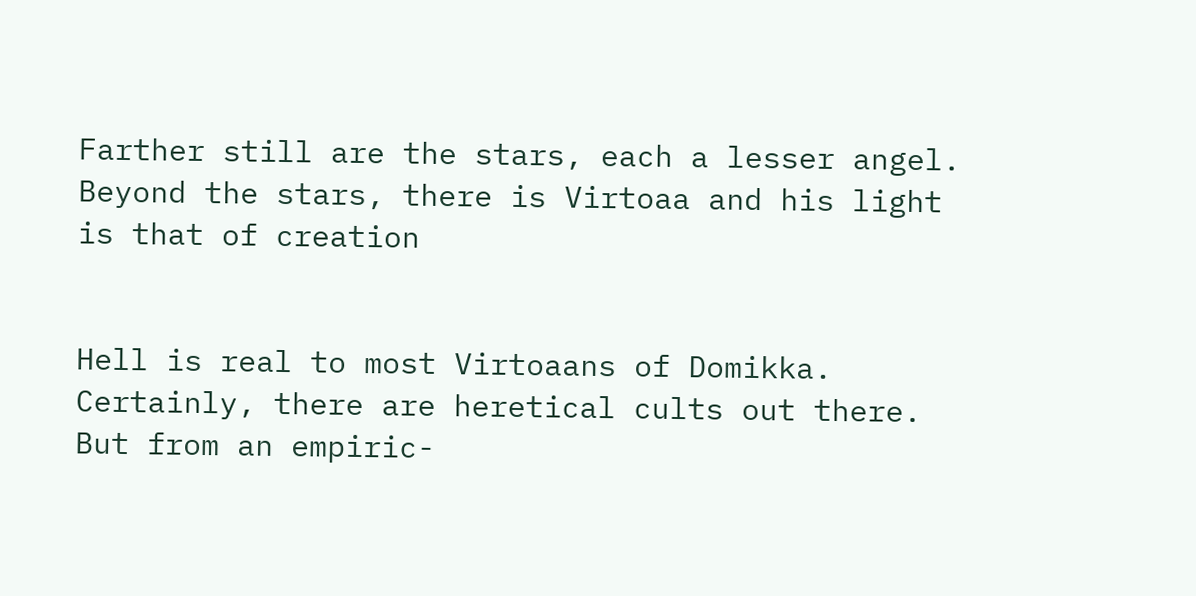Farther still are the stars, each a lesser angel. Beyond the stars, there is Virtoaa and his light is that of creation


Hell is real to most Virtoaans of Domikka. Certainly, there are heretical cults out there. But from an empiric-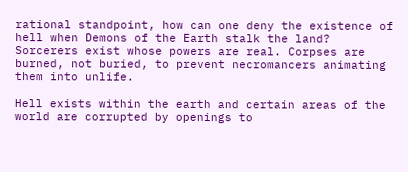rational standpoint, how can one deny the existence of hell when Demons of the Earth stalk the land? Sorcerers exist whose powers are real. Corpses are burned, not buried, to prevent necromancers animating them into unlife.

Hell exists within the earth and certain areas of the world are corrupted by openings to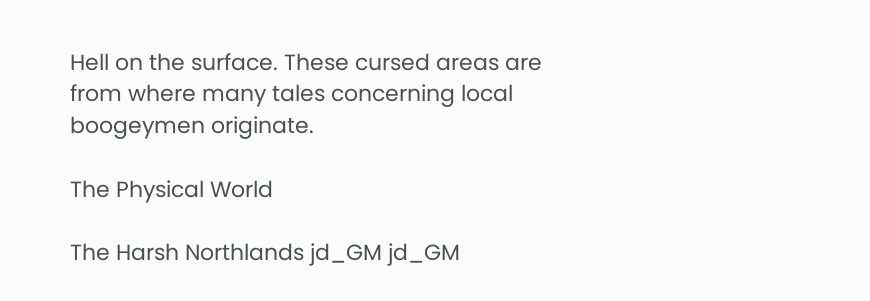Hell on the surface. These cursed areas are from where many tales concerning local boogeymen originate.

The Physical World

The Harsh Northlands jd_GM jd_GM